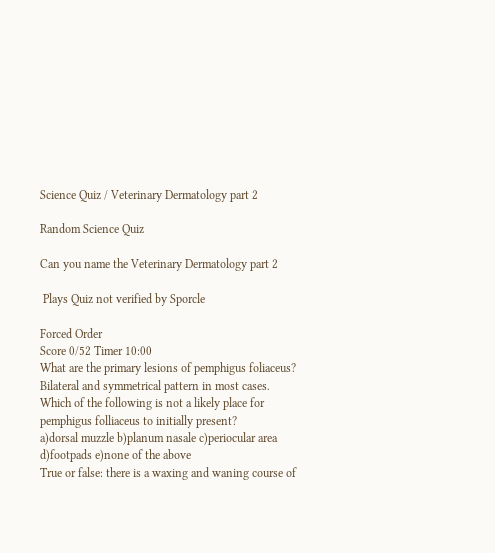Science Quiz / Veterinary Dermatology part 2

Random Science Quiz

Can you name the Veterinary Dermatology part 2

 Plays Quiz not verified by Sporcle

Forced Order
Score 0/52 Timer 10:00
What are the primary lesions of pemphigus foliaceus?
Bilateral and symmetrical pattern in most cases.
Which of the following is not a likely place for pemphigus folliaceus to initially present?
a)dorsal muzzle b)planum nasale c)periocular area d)footpads e)none of the above
True or false: there is a waxing and waning course of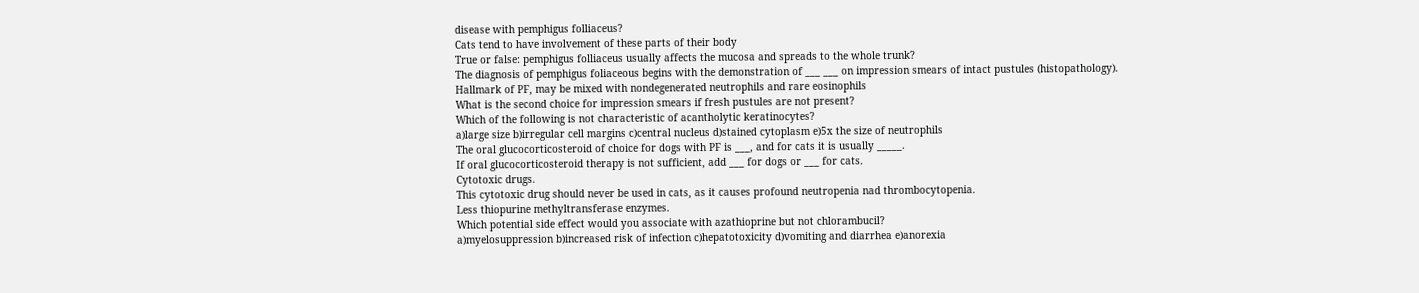disease with pemphigus folliaceus?
Cats tend to have involvement of these parts of their body
True or false: pemphigus folliaceus usually affects the mucosa and spreads to the whole trunk?
The diagnosis of pemphigus foliaceous begins with the demonstration of ___ ___ on impression smears of intact pustules (histopathology).
Hallmark of PF, may be mixed with nondegenerated neutrophils and rare eosinophils
What is the second choice for impression smears if fresh pustules are not present?
Which of the following is not characteristic of acantholytic keratinocytes?
a)large size b)irregular cell margins c)central nucleus d)stained cytoplasm e)5x the size of neutrophils
The oral glucocorticosteroid of choice for dogs with PF is ___, and for cats it is usually _____.
If oral glucocorticosteroid therapy is not sufficient, add ___ for dogs or ___ for cats.
Cytotoxic drugs.
This cytotoxic drug should never be used in cats, as it causes profound neutropenia nad thrombocytopenia.
Less thiopurine methyltransferase enzymes.
Which potential side effect would you associate with azathioprine but not chlorambucil?
a)myelosuppression b)increased risk of infection c)hepatotoxicity d)vomiting and diarrhea e)anorexia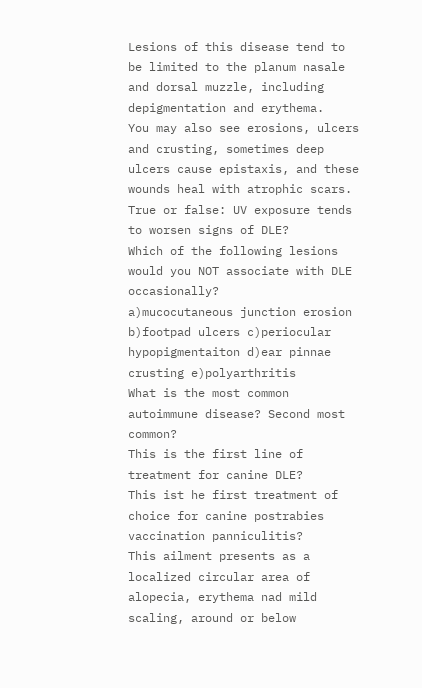Lesions of this disease tend to be limited to the planum nasale and dorsal muzzle, including depigmentation and erythema.
You may also see erosions, ulcers and crusting, sometimes deep ulcers cause epistaxis, and these wounds heal with atrophic scars.
True or false: UV exposure tends to worsen signs of DLE?
Which of the following lesions would you NOT associate with DLE occasionally?
a)mucocutaneous junction erosion b)footpad ulcers c)periocular hypopigmentaiton d)ear pinnae crusting e)polyarthritis
What is the most common autoimmune disease? Second most common?
This is the first line of treatment for canine DLE?
This ist he first treatment of choice for canine postrabies vaccination panniculitis?
This ailment presents as a localized circular area of alopecia, erythema nad mild scaling, around or below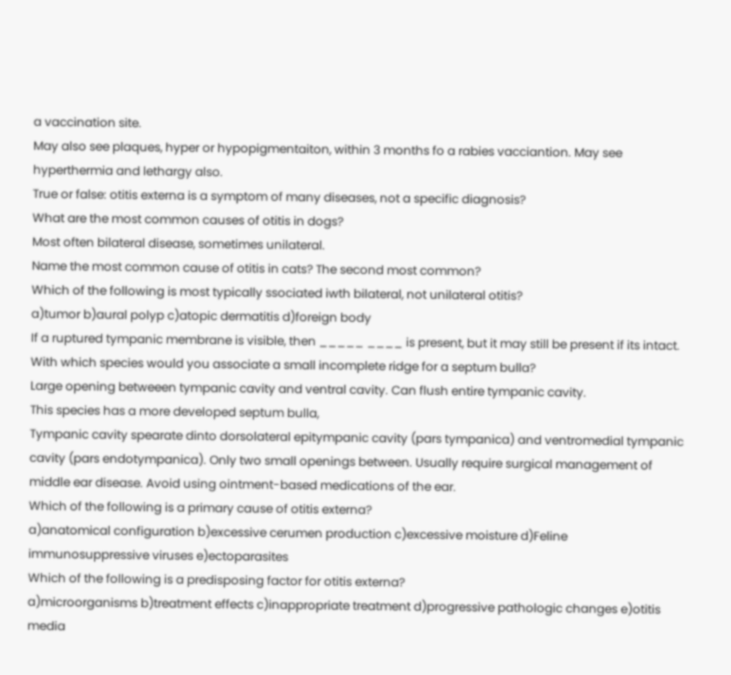a vaccination site.
May also see plaques, hyper or hypopigmentaiton, within 3 months fo a rabies vacciantion. May see hyperthermia and lethargy also.
True or false: otitis externa is a symptom of many diseases, not a specific diagnosis?
What are the most common causes of otitis in dogs?
Most often bilateral disease, sometimes unilateral.
Name the most common cause of otitis in cats? The second most common?
Which of the following is most typically ssociated iwth bilateral, not unilateral otitis?
a)tumor b)aural polyp c)atopic dermatitis d)foreign body
If a ruptured tympanic membrane is visible, then _____ ____ is present, but it may still be present if its intact.
With which species would you associate a small incomplete ridge for a septum bulla?
Large opening betweeen tympanic cavity and ventral cavity. Can flush entire tympanic cavity.
This species has a more developed septum bulla,
Tympanic cavity spearate dinto dorsolateral epitympanic cavity (pars tympanica) and ventromedial tympanic cavity (pars endotympanica). Only two small openings between. Usually require surgical management of middle ear disease. Avoid using ointment-based medications of the ear.
Which of the following is a primary cause of otitis externa?
a)anatomical configuration b)excessive cerumen production c)excessive moisture d)Feline immunosuppressive viruses e)ectoparasites
Which of the following is a predisposing factor for otitis externa?
a)microorganisms b)treatment effects c)inappropriate treatment d)progressive pathologic changes e)otitis media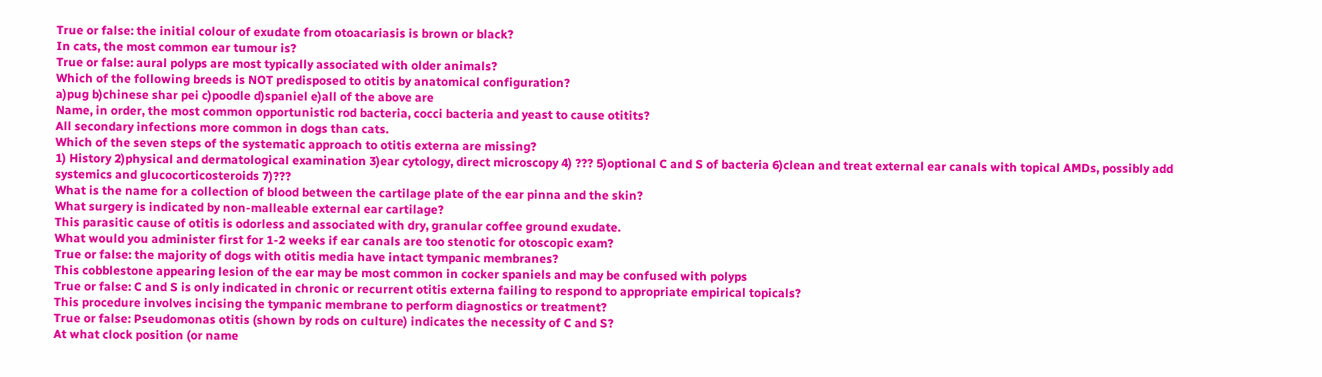True or false: the initial colour of exudate from otoacariasis is brown or black?
In cats, the most common ear tumour is?
True or false: aural polyps are most typically associated with older animals?
Which of the following breeds is NOT predisposed to otitis by anatomical configuration?
a)pug b)chinese shar pei c)poodle d)spaniel e)all of the above are
Name, in order, the most common opportunistic rod bacteria, cocci bacteria and yeast to cause otitits?
All secondary infections more common in dogs than cats.
Which of the seven steps of the systematic approach to otitis externa are missing?
1) History 2)physical and dermatological examination 3)ear cytology, direct microscopy 4) ??? 5)optional C and S of bacteria 6)clean and treat external ear canals with topical AMDs, possibly add systemics and glucocorticosteroids 7)???
What is the name for a collection of blood between the cartilage plate of the ear pinna and the skin?
What surgery is indicated by non-malleable external ear cartilage?
This parasitic cause of otitis is odorless and associated with dry, granular coffee ground exudate.
What would you administer first for 1-2 weeks if ear canals are too stenotic for otoscopic exam?
True or false: the majority of dogs with otitis media have intact tympanic membranes?
This cobblestone appearing lesion of the ear may be most common in cocker spaniels and may be confused with polyps
True or false: C and S is only indicated in chronic or recurrent otitis externa failing to respond to appropriate empirical topicals?
This procedure involves incising the tympanic membrane to perform diagnostics or treatment?
True or false: Pseudomonas otitis (shown by rods on culture) indicates the necessity of C and S?
At what clock position (or name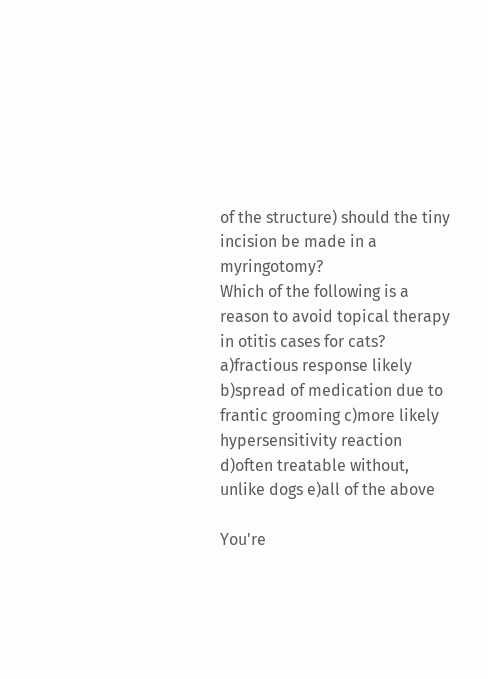of the structure) should the tiny incision be made in a myringotomy?
Which of the following is a reason to avoid topical therapy in otitis cases for cats?
a)fractious response likely b)spread of medication due to frantic grooming c)more likely hypersensitivity reaction d)often treatable without, unlike dogs e)all of the above

You're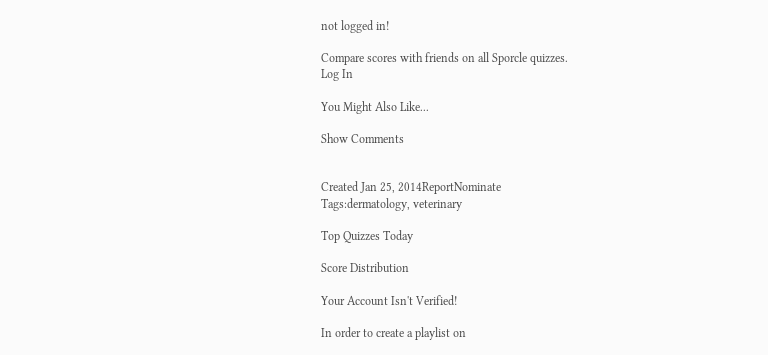not logged in!

Compare scores with friends on all Sporcle quizzes.
Log In

You Might Also Like...

Show Comments


Created Jan 25, 2014ReportNominate
Tags:dermatology, veterinary

Top Quizzes Today

Score Distribution

Your Account Isn't Verified!

In order to create a playlist on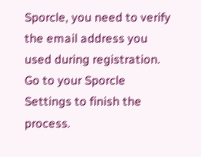Sporcle, you need to verify the email address you used during registration. Go to your Sporcle Settings to finish the process.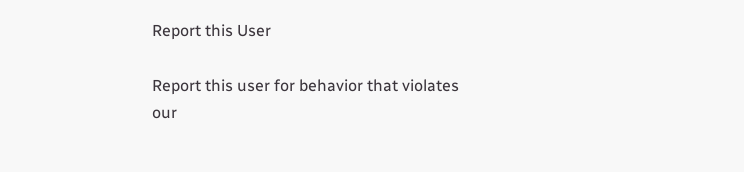Report this User

Report this user for behavior that violates our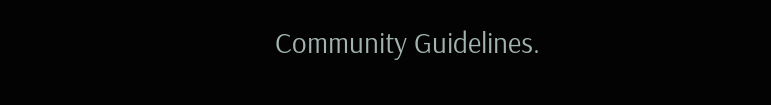Community Guidelines.